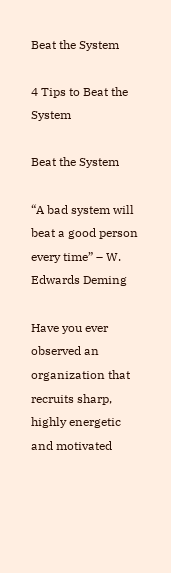Beat the System

4 Tips to Beat the System

Beat the System

“A bad system will beat a good person every time” – W. Edwards Deming

Have you ever observed an organization that recruits sharp, highly energetic and motivated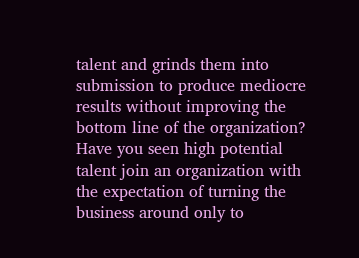talent and grinds them into submission to produce mediocre results without improving the bottom line of the organization? Have you seen high potential talent join an organization with the expectation of turning the business around only to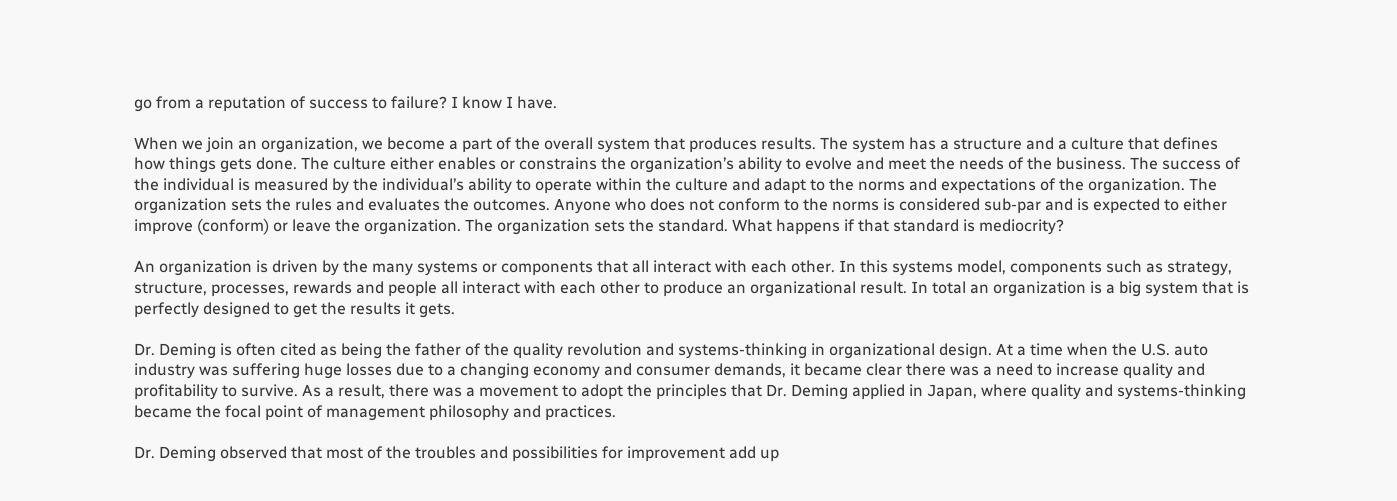go from a reputation of success to failure? I know I have.

When we join an organization, we become a part of the overall system that produces results. The system has a structure and a culture that defines how things gets done. The culture either enables or constrains the organization’s ability to evolve and meet the needs of the business. The success of the individual is measured by the individual’s ability to operate within the culture and adapt to the norms and expectations of the organization. The organization sets the rules and evaluates the outcomes. Anyone who does not conform to the norms is considered sub-par and is expected to either improve (conform) or leave the organization. The organization sets the standard. What happens if that standard is mediocrity?

An organization is driven by the many systems or components that all interact with each other. In this systems model, components such as strategy, structure, processes, rewards and people all interact with each other to produce an organizational result. In total an organization is a big system that is perfectly designed to get the results it gets.

Dr. Deming is often cited as being the father of the quality revolution and systems-thinking in organizational design. At a time when the U.S. auto industry was suffering huge losses due to a changing economy and consumer demands, it became clear there was a need to increase quality and profitability to survive. As a result, there was a movement to adopt the principles that Dr. Deming applied in Japan, where quality and systems-thinking became the focal point of management philosophy and practices.

Dr. Deming observed that most of the troubles and possibilities for improvement add up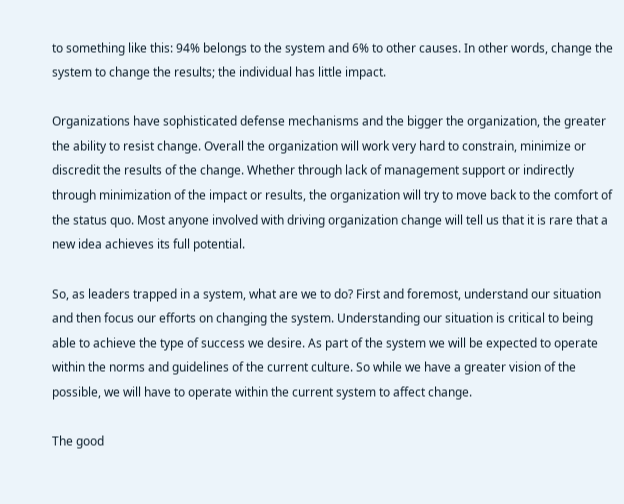to something like this: 94% belongs to the system and 6% to other causes. In other words, change the system to change the results; the individual has little impact.

Organizations have sophisticated defense mechanisms and the bigger the organization, the greater the ability to resist change. Overall the organization will work very hard to constrain, minimize or discredit the results of the change. Whether through lack of management support or indirectly through minimization of the impact or results, the organization will try to move back to the comfort of the status quo. Most anyone involved with driving organization change will tell us that it is rare that a new idea achieves its full potential.

So, as leaders trapped in a system, what are we to do? First and foremost, understand our situation and then focus our efforts on changing the system. Understanding our situation is critical to being able to achieve the type of success we desire. As part of the system we will be expected to operate within the norms and guidelines of the current culture. So while we have a greater vision of the possible, we will have to operate within the current system to affect change.

The good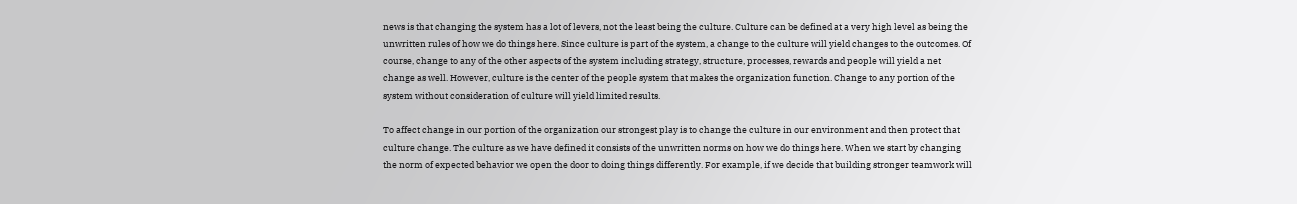news is that changing the system has a lot of levers, not the least being the culture. Culture can be defined at a very high level as being the unwritten rules of how we do things here. Since culture is part of the system, a change to the culture will yield changes to the outcomes. Of course, change to any of the other aspects of the system including strategy, structure, processes, rewards and people will yield a net change as well. However, culture is the center of the people system that makes the organization function. Change to any portion of the system without consideration of culture will yield limited results.

To affect change in our portion of the organization our strongest play is to change the culture in our environment and then protect that culture change. The culture as we have defined it consists of the unwritten norms on how we do things here. When we start by changing the norm of expected behavior we open the door to doing things differently. For example, if we decide that building stronger teamwork will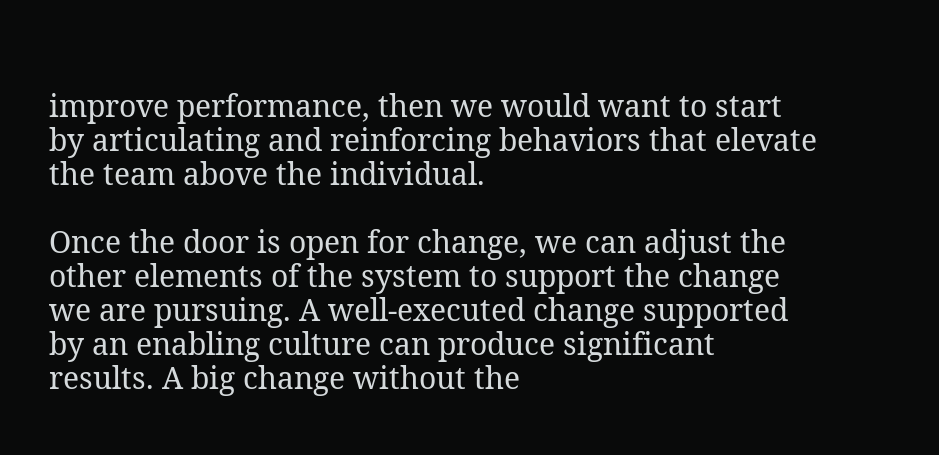improve performance, then we would want to start by articulating and reinforcing behaviors that elevate the team above the individual.

Once the door is open for change, we can adjust the other elements of the system to support the change we are pursuing. A well-executed change supported by an enabling culture can produce significant results. A big change without the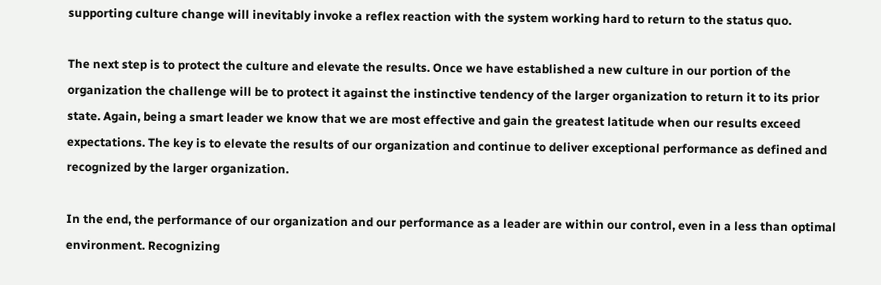supporting culture change will inevitably invoke a reflex reaction with the system working hard to return to the status quo.

The next step is to protect the culture and elevate the results. Once we have established a new culture in our portion of the organization the challenge will be to protect it against the instinctive tendency of the larger organization to return it to its prior state. Again, being a smart leader we know that we are most effective and gain the greatest latitude when our results exceed expectations. The key is to elevate the results of our organization and continue to deliver exceptional performance as defined and recognized by the larger organization.

In the end, the performance of our organization and our performance as a leader are within our control, even in a less than optimal environment. Recognizing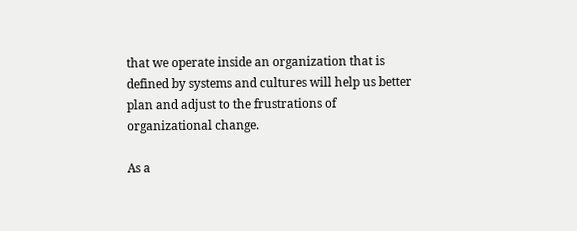that we operate inside an organization that is defined by systems and cultures will help us better plan and adjust to the frustrations of organizational change.

As a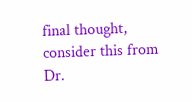final thought, consider this from Dr.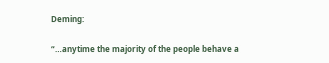Deming:

“…anytime the majority of the people behave a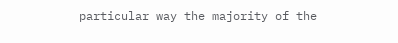particular way the majority of the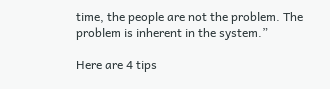time, the people are not the problem. The problem is inherent in the system.”

Here are 4 tips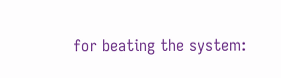for beating the system: